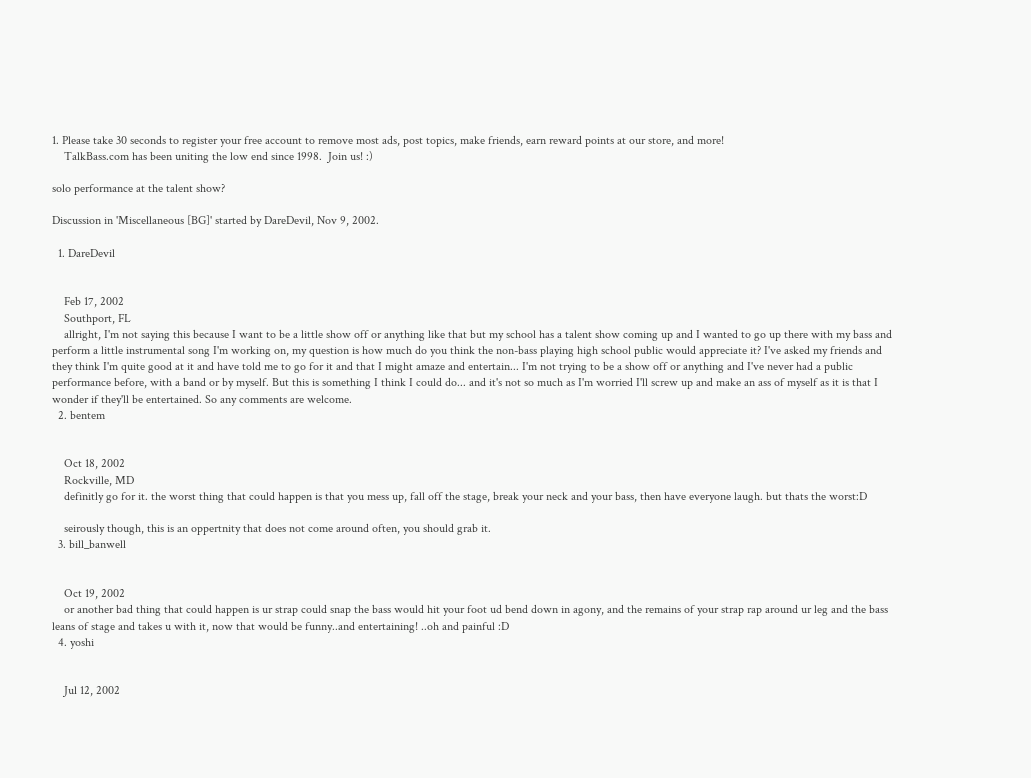1. Please take 30 seconds to register your free account to remove most ads, post topics, make friends, earn reward points at our store, and more!
    TalkBass.com has been uniting the low end since 1998.  Join us! :)

solo performance at the talent show?

Discussion in 'Miscellaneous [BG]' started by DareDevil, Nov 9, 2002.

  1. DareDevil


    Feb 17, 2002
    Southport, FL
    allright, I'm not saying this because I want to be a little show off or anything like that but my school has a talent show coming up and I wanted to go up there with my bass and perform a little instrumental song I'm working on, my question is how much do you think the non-bass playing high school public would appreciate it? I've asked my friends and they think I'm quite good at it and have told me to go for it and that I might amaze and entertain... I'm not trying to be a show off or anything and I've never had a public performance before, with a band or by myself. But this is something I think I could do... and it's not so much as I'm worried I'll screw up and make an ass of myself as it is that I wonder if they'll be entertained. So any comments are welcome.
  2. bentem


    Oct 18, 2002
    Rockville, MD
    definitly go for it. the worst thing that could happen is that you mess up, fall off the stage, break your neck and your bass, then have everyone laugh. but thats the worst:D

    seirously though, this is an oppertnity that does not come around often, you should grab it.
  3. bill_banwell


    Oct 19, 2002
    or another bad thing that could happen is ur strap could snap the bass would hit your foot ud bend down in agony, and the remains of your strap rap around ur leg and the bass leans of stage and takes u with it, now that would be funny..and entertaining! ..oh and painful :D
  4. yoshi


    Jul 12, 2002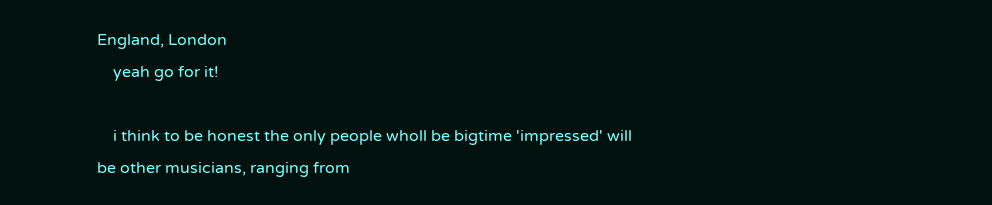England, London
    yeah go for it!

    i think to be honest the only people wholl be bigtime 'impressed' will be other musicians, ranging from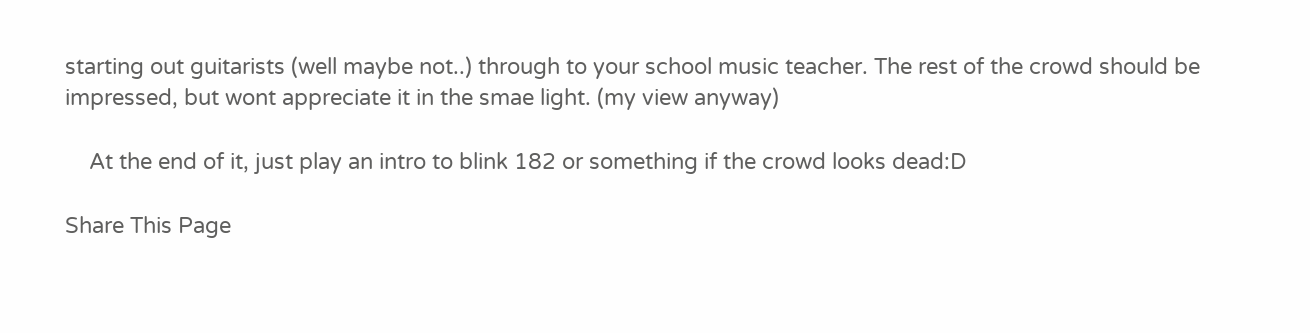starting out guitarists (well maybe not..) through to your school music teacher. The rest of the crowd should be impressed, but wont appreciate it in the smae light. (my view anyway)

    At the end of it, just play an intro to blink 182 or something if the crowd looks dead:D

Share This Page